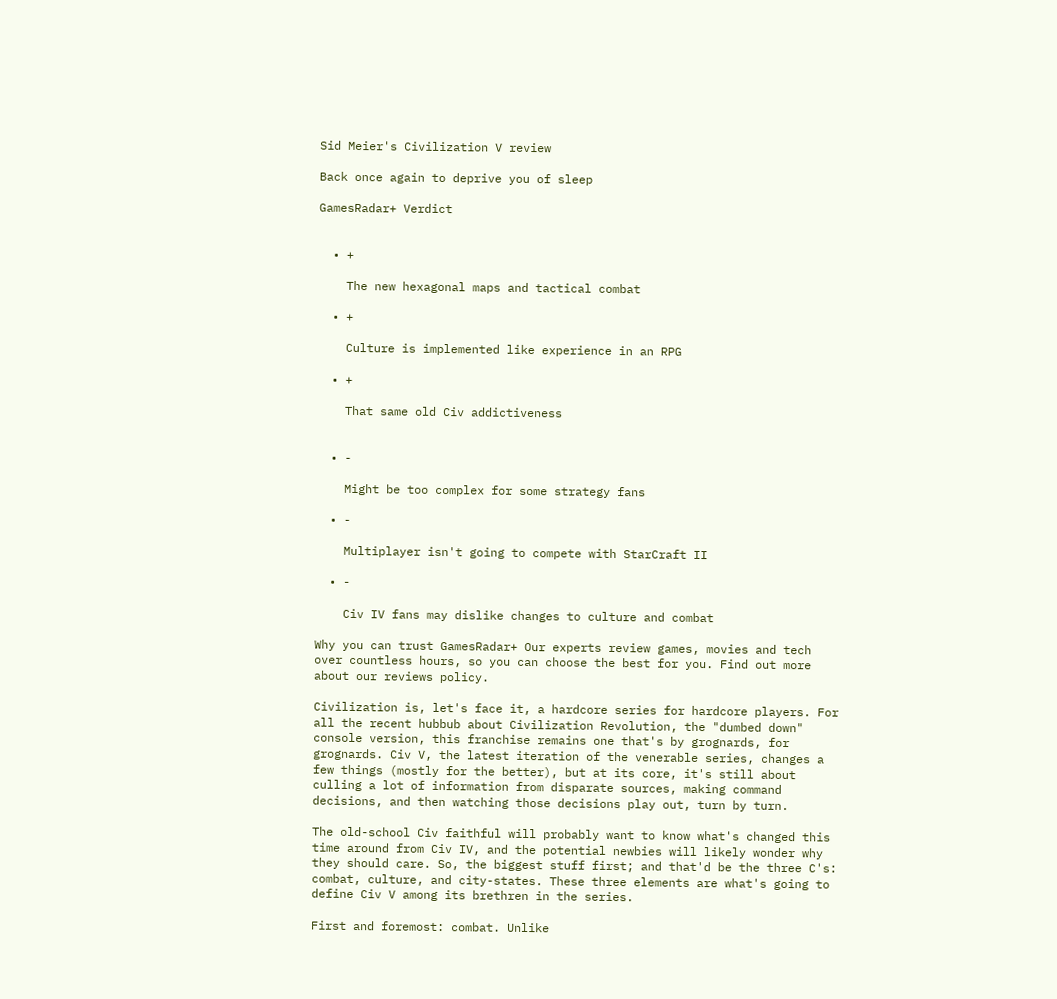Sid Meier's Civilization V review

Back once again to deprive you of sleep

GamesRadar+ Verdict


  • +

    The new hexagonal maps and tactical combat

  • +

    Culture is implemented like experience in an RPG

  • +

    That same old Civ addictiveness


  • -

    Might be too complex for some strategy fans

  • -

    Multiplayer isn't going to compete with StarCraft II

  • -

    Civ IV fans may dislike changes to culture and combat

Why you can trust GamesRadar+ Our experts review games, movies and tech over countless hours, so you can choose the best for you. Find out more about our reviews policy.

Civilization is, let's face it, a hardcore series for hardcore players. For all the recent hubbub about Civilization Revolution, the "dumbed down" console version, this franchise remains one that's by grognards, for grognards. Civ V, the latest iteration of the venerable series, changes a few things (mostly for the better), but at its core, it's still about culling a lot of information from disparate sources, making command decisions, and then watching those decisions play out, turn by turn.

The old-school Civ faithful will probably want to know what's changed this time around from Civ IV, and the potential newbies will likely wonder why they should care. So, the biggest stuff first; and that'd be the three C's: combat, culture, and city-states. These three elements are what's going to define Civ V among its brethren in the series.

First and foremost: combat. Unlike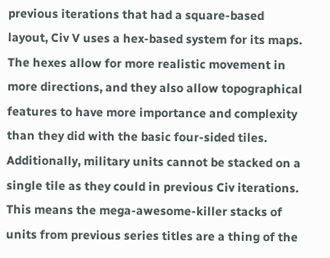previous iterations that had a square-based layout, Civ V uses a hex-based system for its maps. The hexes allow for more realistic movement in more directions, and they also allow topographical features to have more importance and complexity than they did with the basic four-sided tiles. Additionally, military units cannot be stacked on a single tile as they could in previous Civ iterations. This means the mega-awesome-killer stacks of units from previous series titles are a thing of the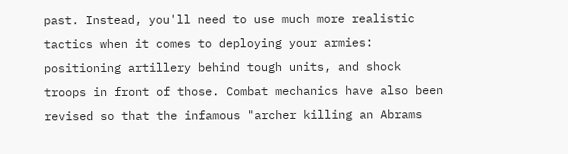past. Instead, you'll need to use much more realistic tactics when it comes to deploying your armies: positioning artillery behind tough units, and shock troops in front of those. Combat mechanics have also been revised so that the infamous "archer killing an Abrams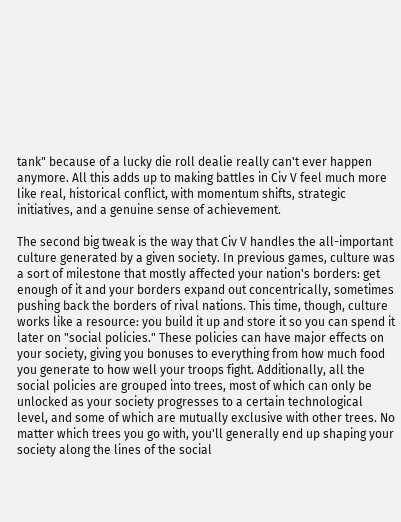tank" because of a lucky die roll dealie really can't ever happen anymore. All this adds up to making battles in Civ V feel much more like real, historical conflict, with momentum shifts, strategic initiatives, and a genuine sense of achievement.

The second big tweak is the way that Civ V handles the all-important culture generated by a given society. In previous games, culture was a sort of milestone that mostly affected your nation's borders: get enough of it and your borders expand out concentrically, sometimes pushing back the borders of rival nations. This time, though, culture works like a resource: you build it up and store it so you can spend it later on "social policies." These policies can have major effects on your society, giving you bonuses to everything from how much food you generate to how well your troops fight. Additionally, all the social policies are grouped into trees, most of which can only be unlocked as your society progresses to a certain technological level, and some of which are mutually exclusive with other trees. No matter which trees you go with, you'll generally end up shaping your society along the lines of the social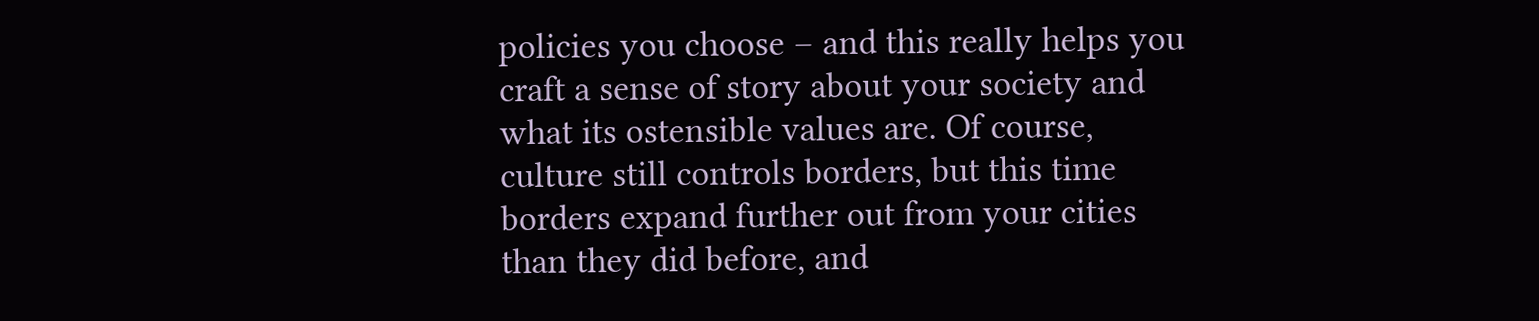policies you choose – and this really helps you craft a sense of story about your society and what its ostensible values are. Of course, culture still controls borders, but this time borders expand further out from your cities than they did before, and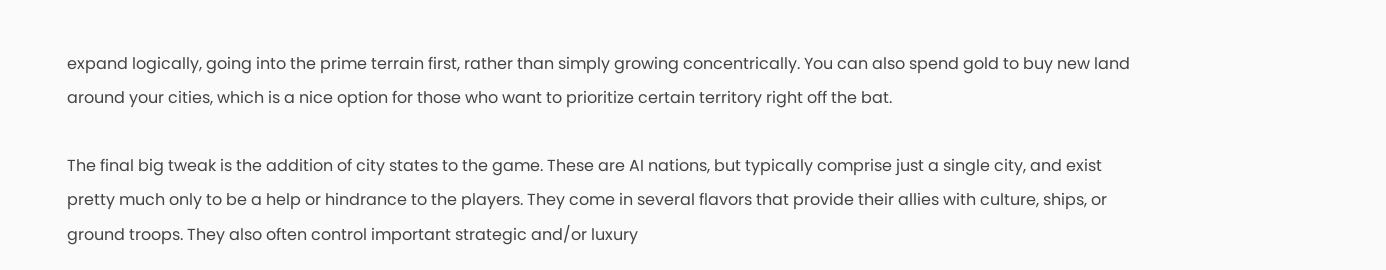expand logically, going into the prime terrain first, rather than simply growing concentrically. You can also spend gold to buy new land around your cities, which is a nice option for those who want to prioritize certain territory right off the bat.

The final big tweak is the addition of city states to the game. These are AI nations, but typically comprise just a single city, and exist pretty much only to be a help or hindrance to the players. They come in several flavors that provide their allies with culture, ships, or ground troops. They also often control important strategic and/or luxury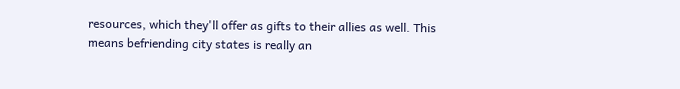resources, which they'll offer as gifts to their allies as well. This means befriending city states is really an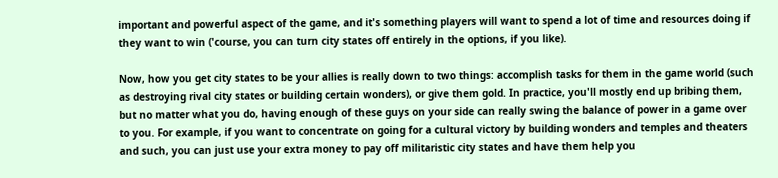important and powerful aspect of the game, and it's something players will want to spend a lot of time and resources doing if they want to win ('course, you can turn city states off entirely in the options, if you like).

Now, how you get city states to be your allies is really down to two things: accomplish tasks for them in the game world (such as destroying rival city states or building certain wonders), or give them gold. In practice, you'll mostly end up bribing them, but no matter what you do, having enough of these guys on your side can really swing the balance of power in a game over to you. For example, if you want to concentrate on going for a cultural victory by building wonders and temples and theaters and such, you can just use your extra money to pay off militaristic city states and have them help you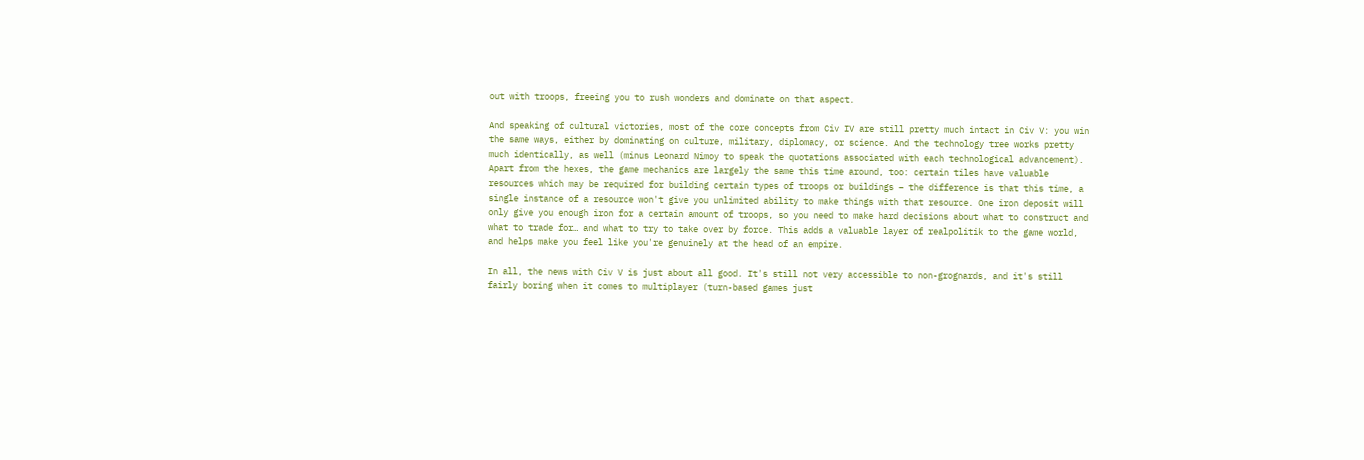out with troops, freeing you to rush wonders and dominate on that aspect.

And speaking of cultural victories, most of the core concepts from Civ IV are still pretty much intact in Civ V: you win the same ways, either by dominating on culture, military, diplomacy, or science. And the technology tree works pretty much identically, as well (minus Leonard Nimoy to speak the quotations associated with each technological advancement). Apart from the hexes, the game mechanics are largely the same this time around, too: certain tiles have valuable resources which may be required for building certain types of troops or buildings – the difference is that this time, a single instance of a resource won't give you unlimited ability to make things with that resource. One iron deposit will only give you enough iron for a certain amount of troops, so you need to make hard decisions about what to construct and what to trade for… and what to try to take over by force. This adds a valuable layer of realpolitik to the game world, and helps make you feel like you're genuinely at the head of an empire.

In all, the news with Civ V is just about all good. It's still not very accessible to non-grognards, and it's still fairly boring when it comes to multiplayer (turn-based games just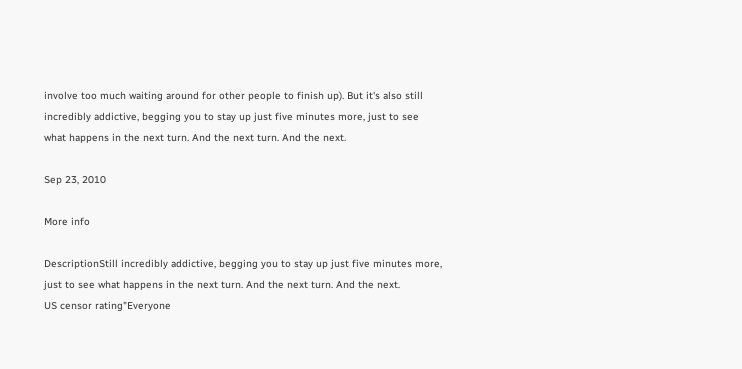involve too much waiting around for other people to finish up). But it's also still incredibly addictive, begging you to stay up just five minutes more, just to see what happens in the next turn. And the next turn. And the next.

Sep 23, 2010

More info

DescriptionStill incredibly addictive, begging you to stay up just five minutes more, just to see what happens in the next turn. And the next turn. And the next.
US censor rating"Everyone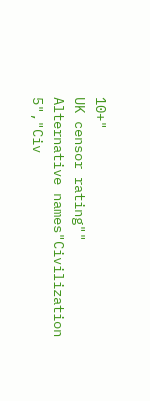10+"
UK censor rating""
Alternative names"Civilization 5","Civ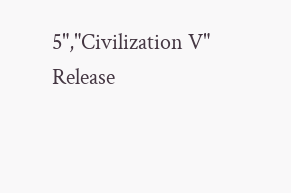5","Civilization V"
Release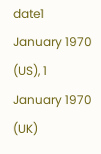date1 January 1970 (US), 1 January 1970 (UK)